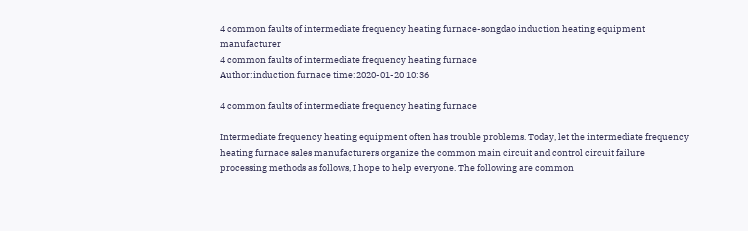4 common faults of intermediate frequency heating furnace-songdao induction heating equipment manufacturer
4 common faults of intermediate frequency heating furnace
Author:induction furnace time:2020-01-20 10:36

4 common faults of intermediate frequency heating furnace

Intermediate frequency heating equipment often has trouble problems. Today, let the intermediate frequency heating furnace sales manufacturers organize the common main circuit and control circuit failure processing methods as follows, I hope to help everyone. The following are common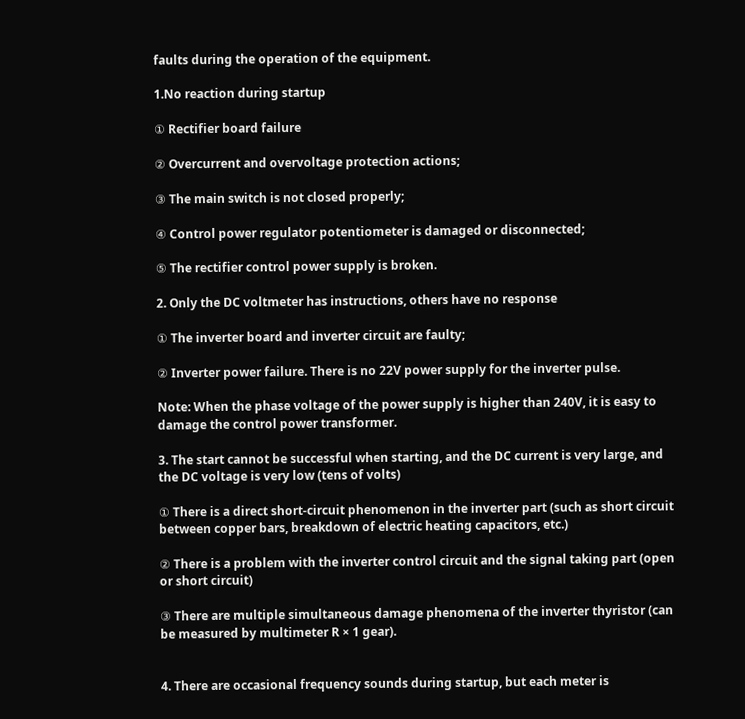faults during the operation of the equipment.

1.No reaction during startup

① Rectifier board failure

② Overcurrent and overvoltage protection actions;

③ The main switch is not closed properly;

④ Control power regulator potentiometer is damaged or disconnected;

⑤ The rectifier control power supply is broken.

2. Only the DC voltmeter has instructions, others have no response

① The inverter board and inverter circuit are faulty;

② Inverter power failure. There is no 22V power supply for the inverter pulse.

Note: When the phase voltage of the power supply is higher than 240V, it is easy to damage the control power transformer.

3. The start cannot be successful when starting, and the DC current is very large, and the DC voltage is very low (tens of volts)

① There is a direct short-circuit phenomenon in the inverter part (such as short circuit between copper bars, breakdown of electric heating capacitors, etc.)

② There is a problem with the inverter control circuit and the signal taking part (open or short circuit)

③ There are multiple simultaneous damage phenomena of the inverter thyristor (can be measured by multimeter R × 1 gear).


4. There are occasional frequency sounds during startup, but each meter is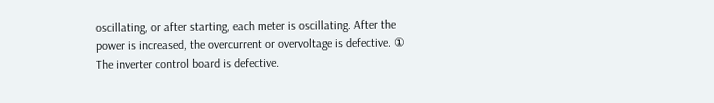oscillating, or after starting, each meter is oscillating. After the power is increased, the overcurrent or overvoltage is defective. ① The inverter control board is defective.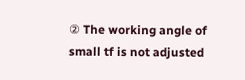② The working angle of small tf is not adjusted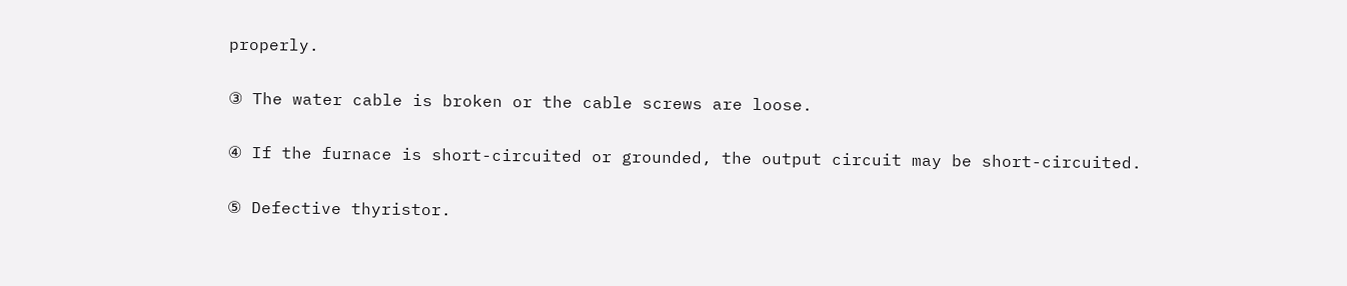properly.

③ The water cable is broken or the cable screws are loose.

④ If the furnace is short-circuited or grounded, the output circuit may be short-circuited.

⑤ Defective thyristor.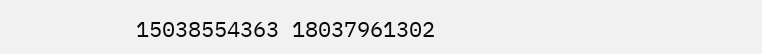15038554363 18037961302